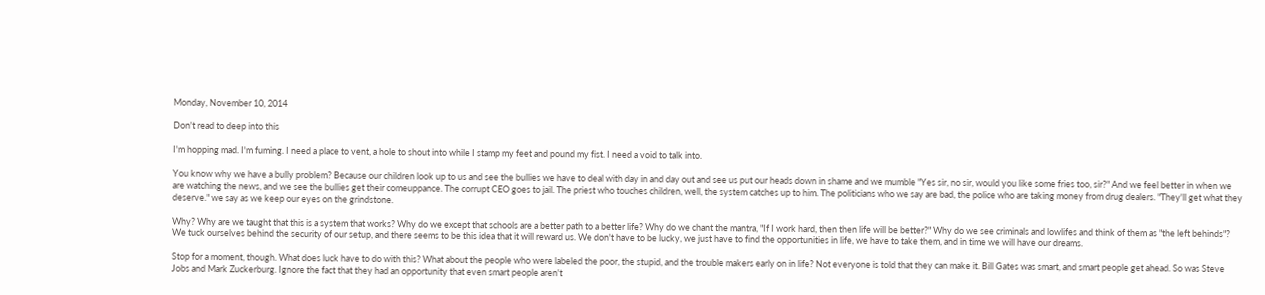Monday, November 10, 2014

Don't read to deep into this

I'm hopping mad. I'm fuming. I need a place to vent, a hole to shout into while I stamp my feet and pound my fist. I need a void to talk into.

You know why we have a bully problem? Because our children look up to us and see the bullies we have to deal with day in and day out and see us put our heads down in shame and we mumble "Yes sir, no sir, would you like some fries too, sir?" And we feel better in when we are watching the news, and we see the bullies get their comeuppance. The corrupt CEO goes to jail. The priest who touches children, well, the system catches up to him. The politicians who we say are bad, the police who are taking money from drug dealers. "They'll get what they deserve." we say as we keep our eyes on the grindstone.

Why? Why are we taught that this is a system that works? Why do we except that schools are a better path to a better life? Why do we chant the mantra, "If I work hard, then then life will be better?" Why do we see criminals and lowlifes and think of them as "the left behinds"? We tuck ourselves behind the security of our setup, and there seems to be this idea that it will reward us. We don't have to be lucky, we just have to find the opportunities in life, we have to take them, and in time we will have our dreams.

Stop for a moment, though. What does luck have to do with this? What about the people who were labeled the poor, the stupid, and the trouble makers early on in life? Not everyone is told that they can make it. Bill Gates was smart, and smart people get ahead. So was Steve Jobs and Mark Zuckerburg. Ignore the fact that they had an opportunity that even smart people aren't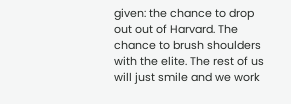given: the chance to drop out out of Harvard. The chance to brush shoulders with the elite. The rest of us will just smile and we work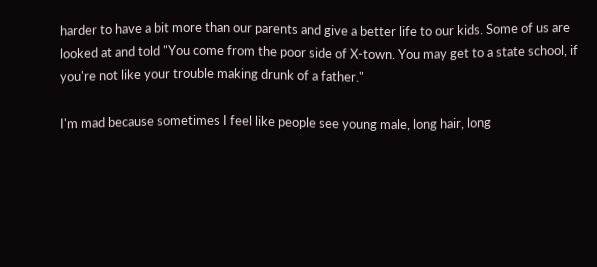harder to have a bit more than our parents and give a better life to our kids. Some of us are looked at and told "You come from the poor side of X-town. You may get to a state school, if you're not like your trouble making drunk of a father."

I'm mad because sometimes I feel like people see young male, long hair, long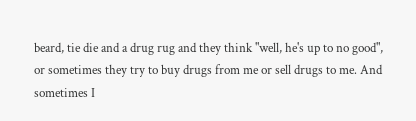beard, tie die and a drug rug and they think "well, he's up to no good", or sometimes they try to buy drugs from me or sell drugs to me. And sometimes I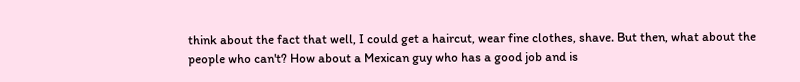think about the fact that well, I could get a haircut, wear fine clothes, shave. But then, what about the people who can't? How about a Mexican guy who has a good job and is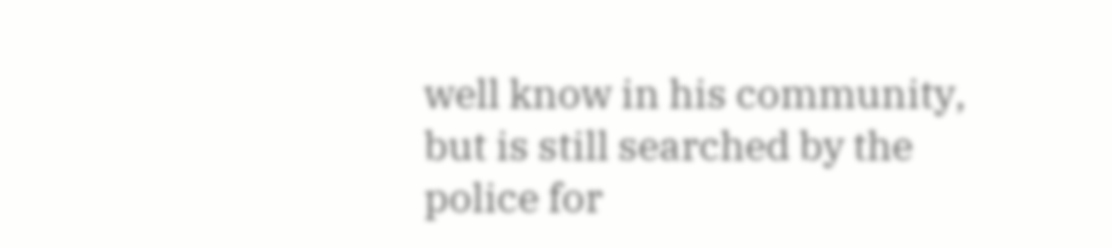well know in his community, but is still searched by the police for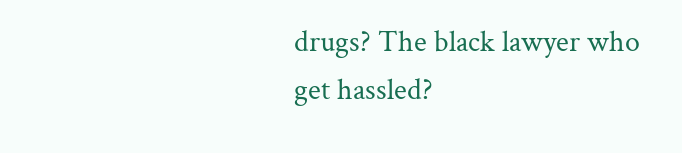drugs? The black lawyer who get hassled?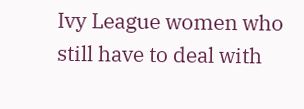Ivy League women who still have to deal with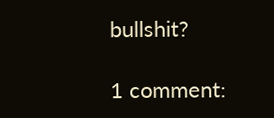bullshit?

1 comment: